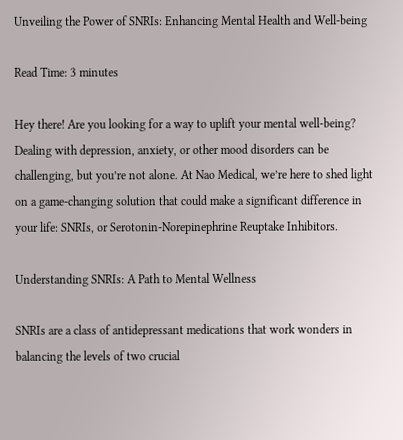Unveiling the Power of SNRIs: Enhancing Mental Health and Well-being

Read Time: 3 minutes

Hey there! Are you looking for a way to uplift your mental well-being? Dealing with depression, anxiety, or other mood disorders can be challenging, but you’re not alone. At Nao Medical, we’re here to shed light on a game-changing solution that could make a significant difference in your life: SNRIs, or Serotonin-Norepinephrine Reuptake Inhibitors.

Understanding SNRIs: A Path to Mental Wellness

SNRIs are a class of antidepressant medications that work wonders in balancing the levels of two crucial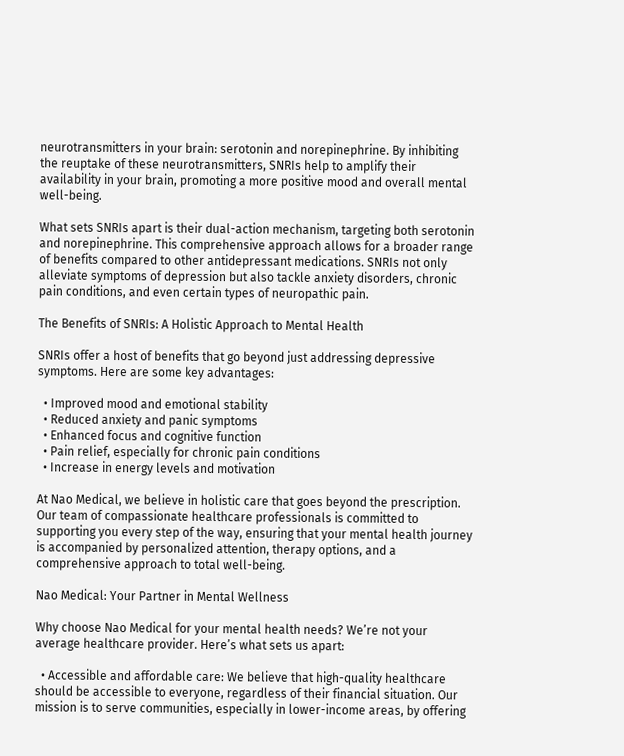neurotransmitters in your brain: serotonin and norepinephrine. By inhibiting the reuptake of these neurotransmitters, SNRIs help to amplify their availability in your brain, promoting a more positive mood and overall mental well-being.

What sets SNRIs apart is their dual-action mechanism, targeting both serotonin and norepinephrine. This comprehensive approach allows for a broader range of benefits compared to other antidepressant medications. SNRIs not only alleviate symptoms of depression but also tackle anxiety disorders, chronic pain conditions, and even certain types of neuropathic pain.

The Benefits of SNRIs: A Holistic Approach to Mental Health

SNRIs offer a host of benefits that go beyond just addressing depressive symptoms. Here are some key advantages:

  • Improved mood and emotional stability
  • Reduced anxiety and panic symptoms
  • Enhanced focus and cognitive function
  • Pain relief, especially for chronic pain conditions
  • Increase in energy levels and motivation

At Nao Medical, we believe in holistic care that goes beyond the prescription. Our team of compassionate healthcare professionals is committed to supporting you every step of the way, ensuring that your mental health journey is accompanied by personalized attention, therapy options, and a comprehensive approach to total well-being.

Nao Medical: Your Partner in Mental Wellness

Why choose Nao Medical for your mental health needs? We’re not your average healthcare provider. Here’s what sets us apart:

  • Accessible and affordable care: We believe that high-quality healthcare should be accessible to everyone, regardless of their financial situation. Our mission is to serve communities, especially in lower-income areas, by offering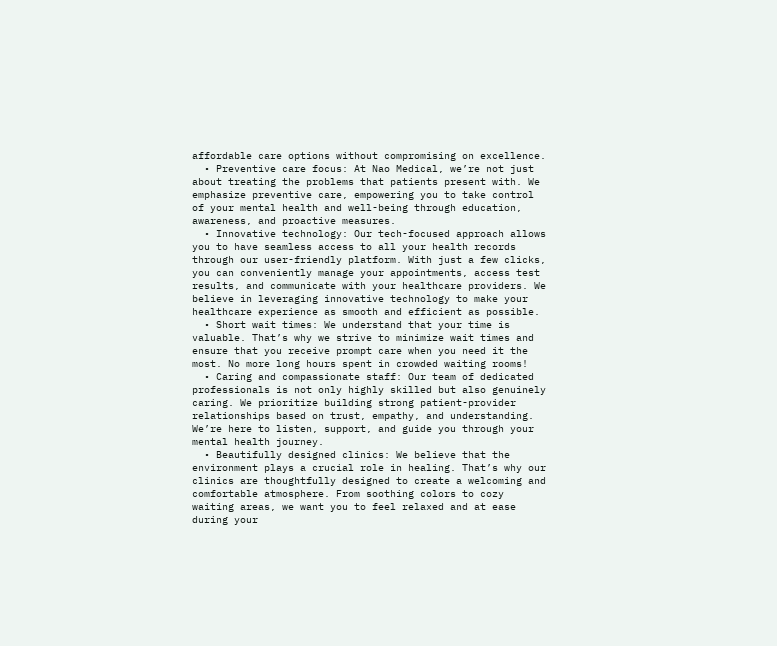affordable care options without compromising on excellence.
  • Preventive care focus: At Nao Medical, we’re not just about treating the problems that patients present with. We emphasize preventive care, empowering you to take control of your mental health and well-being through education, awareness, and proactive measures.
  • Innovative technology: Our tech-focused approach allows you to have seamless access to all your health records through our user-friendly platform. With just a few clicks, you can conveniently manage your appointments, access test results, and communicate with your healthcare providers. We believe in leveraging innovative technology to make your healthcare experience as smooth and efficient as possible.
  • Short wait times: We understand that your time is valuable. That’s why we strive to minimize wait times and ensure that you receive prompt care when you need it the most. No more long hours spent in crowded waiting rooms!
  • Caring and compassionate staff: Our team of dedicated professionals is not only highly skilled but also genuinely caring. We prioritize building strong patient-provider relationships based on trust, empathy, and understanding. We’re here to listen, support, and guide you through your mental health journey.
  • Beautifully designed clinics: We believe that the environment plays a crucial role in healing. That’s why our clinics are thoughtfully designed to create a welcoming and comfortable atmosphere. From soothing colors to cozy waiting areas, we want you to feel relaxed and at ease during your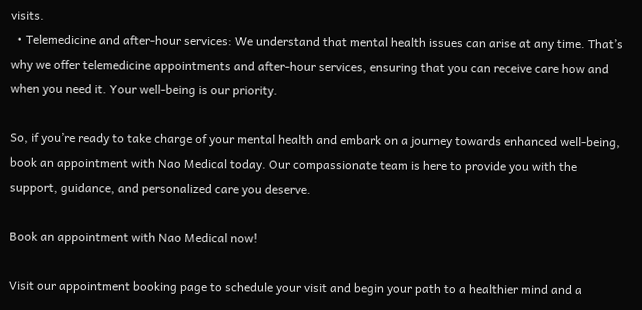visits.
  • Telemedicine and after-hour services: We understand that mental health issues can arise at any time. That’s why we offer telemedicine appointments and after-hour services, ensuring that you can receive care how and when you need it. Your well-being is our priority.

So, if you’re ready to take charge of your mental health and embark on a journey towards enhanced well-being, book an appointment with Nao Medical today. Our compassionate team is here to provide you with the support, guidance, and personalized care you deserve.

Book an appointment with Nao Medical now!

Visit our appointment booking page to schedule your visit and begin your path to a healthier mind and a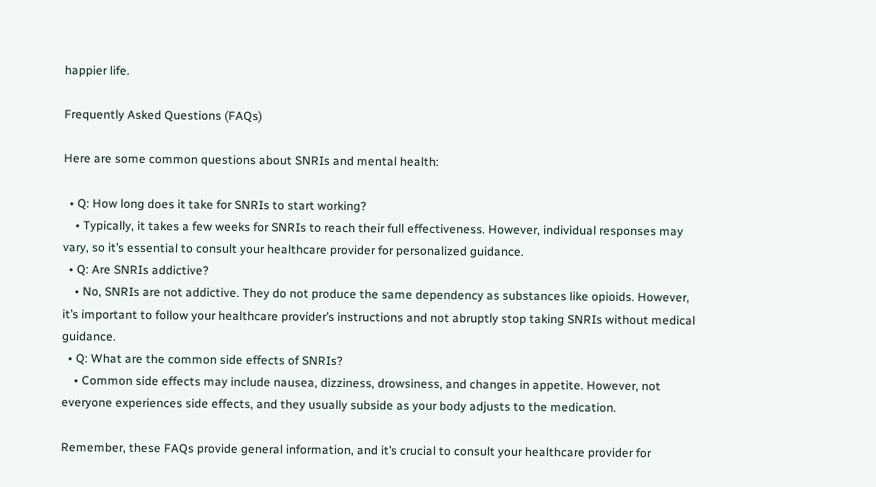happier life.

Frequently Asked Questions (FAQs)

Here are some common questions about SNRIs and mental health:

  • Q: How long does it take for SNRIs to start working?
    • Typically, it takes a few weeks for SNRIs to reach their full effectiveness. However, individual responses may vary, so it’s essential to consult your healthcare provider for personalized guidance.
  • Q: Are SNRIs addictive?
    • No, SNRIs are not addictive. They do not produce the same dependency as substances like opioids. However, it’s important to follow your healthcare provider’s instructions and not abruptly stop taking SNRIs without medical guidance.
  • Q: What are the common side effects of SNRIs?
    • Common side effects may include nausea, dizziness, drowsiness, and changes in appetite. However, not everyone experiences side effects, and they usually subside as your body adjusts to the medication.

Remember, these FAQs provide general information, and it’s crucial to consult your healthcare provider for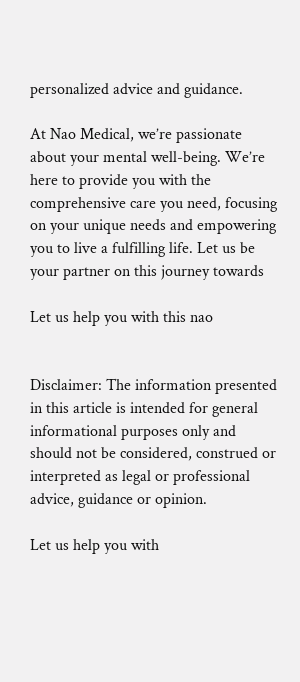personalized advice and guidance.

At Nao Medical, we’re passionate about your mental well-being. We’re here to provide you with the comprehensive care you need, focusing on your unique needs and empowering you to live a fulfilling life. Let us be your partner on this journey towards

Let us help you with this nao


Disclaimer: The information presented in this article is intended for general informational purposes only and should not be considered, construed or interpreted as legal or professional advice, guidance or opinion.

Let us help you with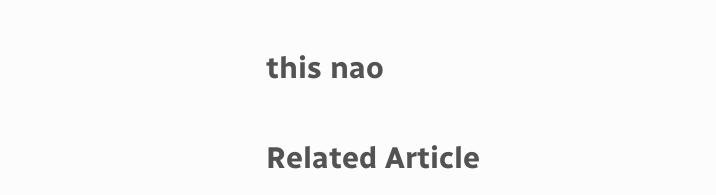this nao

Related Article